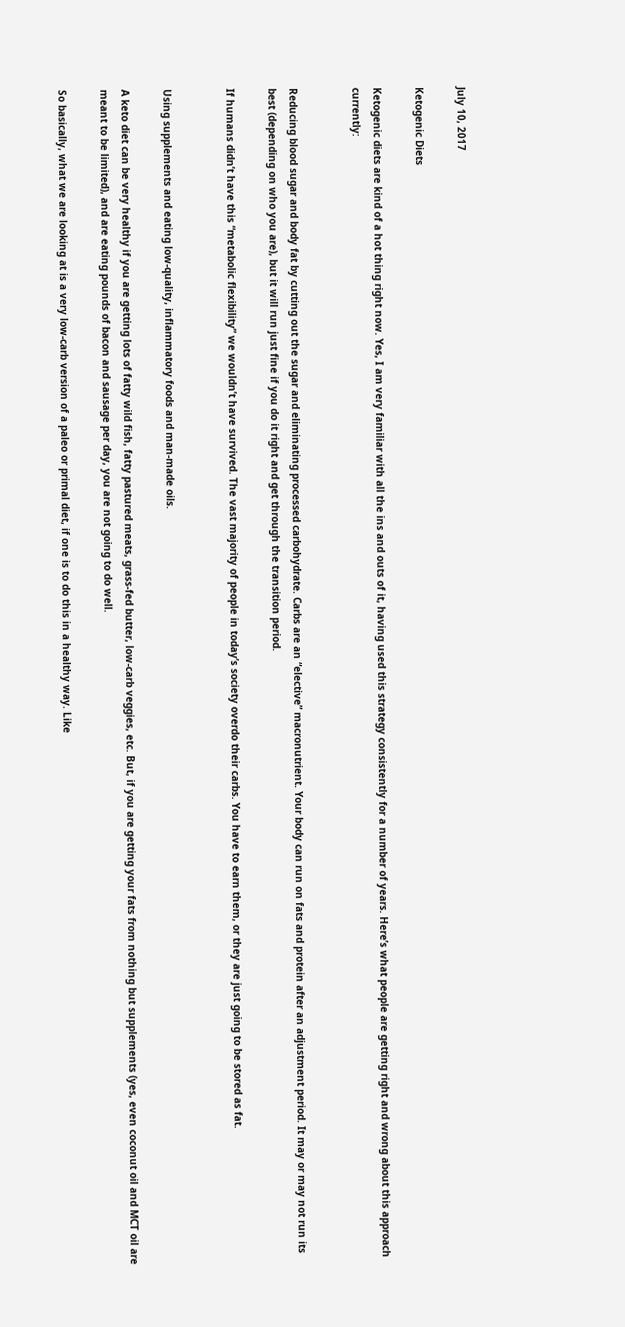July 10, 2017

Ketogenic Diets

Ketogenic diets are kind of a hot thing right now. Yes, I am very familiar with all the ins and outs of it, having used this strategy consistently for a number of years. Here’s what people are getting right and wrong about this approach currently:


Reducing blood sugar and body fat by cutting out the sugar and eliminating processed carbohydrate. Carbs are an “elective” macronutrient. Your body can run on fats and protein after an adjustment period. It may or may not run its best (depending on who you are), but it will run just fine if you do it right and get through the transition period.

If humans didn’t have this “metabolic flexibility” we wouldn’t have survived. The vast majority of people in today’s society overdo their carbs. You have to earn them, or they are just going to be stored as fat.


Using supplements and eating low-quality, inflammatory foods and man-made oils.

A keto diet can be very healthy if you are getting lots of fatty wild fish, fatty pastured meats, grass-fed butter, low-carb veggies, etc. But, if you are getting your fats from nothing but supplements (yes, even coconut oil and MCT oil are meant to be limited), and are eating pounds of bacon and sausage per day, you are not going to do well.

So basically, what we are looking at is a very low-carb version of a paleo or primal diet, if one is to do this in a healthy way. Like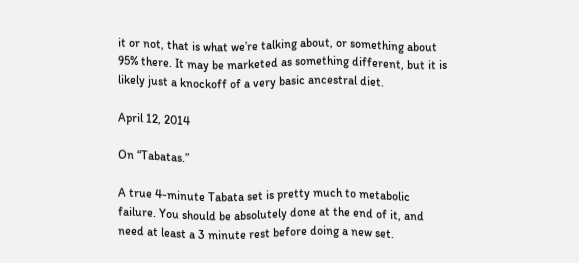it or not, that is what we’re talking about, or something about 95% there. It may be marketed as something different, but it is likely just a knockoff of a very basic ancestral diet.

April 12, 2014

On “Tabatas.”

A true 4-minute Tabata set is pretty much to metabolic failure. You should be absolutely done at the end of it, and need at least a 3 minute rest before doing a new set.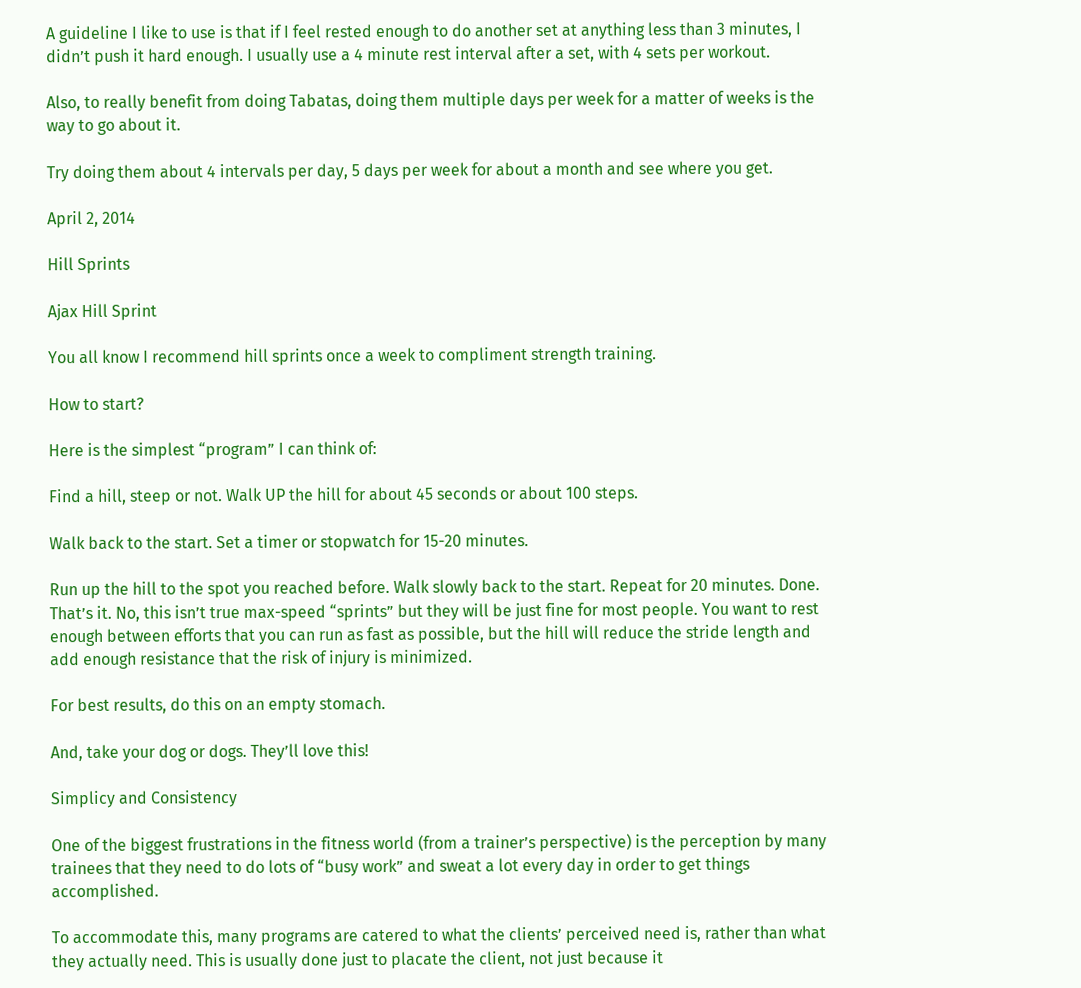A guideline I like to use is that if I feel rested enough to do another set at anything less than 3 minutes, I didn’t push it hard enough. I usually use a 4 minute rest interval after a set, with 4 sets per workout.

Also, to really benefit from doing Tabatas, doing them multiple days per week for a matter of weeks is the way to go about it.

Try doing them about 4 intervals per day, 5 days per week for about a month and see where you get.

April 2, 2014

Hill Sprints

Ajax Hill Sprint

You all know I recommend hill sprints once a week to compliment strength training.

How to start?

Here is the simplest “program” I can think of:

Find a hill, steep or not. Walk UP the hill for about 45 seconds or about 100 steps.

Walk back to the start. Set a timer or stopwatch for 15-20 minutes.

Run up the hill to the spot you reached before. Walk slowly back to the start. Repeat for 20 minutes. Done. That’s it. No, this isn’t true max-speed “sprints” but they will be just fine for most people. You want to rest enough between efforts that you can run as fast as possible, but the hill will reduce the stride length and add enough resistance that the risk of injury is minimized.

For best results, do this on an empty stomach.

And, take your dog or dogs. They’ll love this!

Simplicy and Consistency

One of the biggest frustrations in the fitness world (from a trainer’s perspective) is the perception by many trainees that they need to do lots of “busy work” and sweat a lot every day in order to get things accomplished.

To accommodate this, many programs are catered to what the clients’ perceived need is, rather than what they actually need. This is usually done just to placate the client, not just because it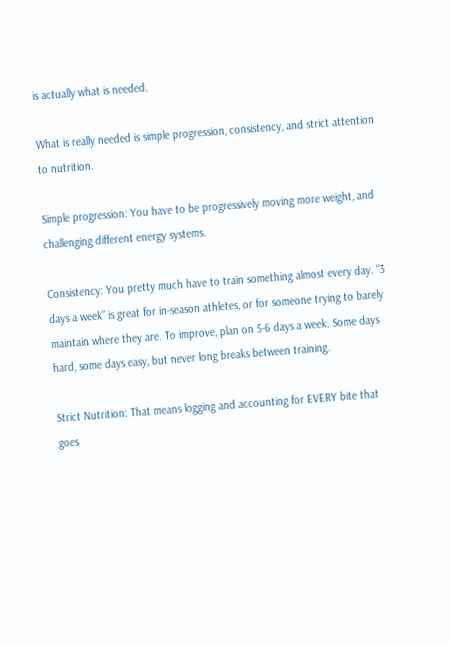is actually what is needed.

What is really needed is simple progression, consistency, and strict attention to nutrition.

Simple progression: You have to be progressively moving more weight, and challenging different energy systems.

Consistency: You pretty much have to train something almost every day. “3 days a week” is great for in-season athletes, or for someone trying to barely maintain where they are. To improve, plan on 5-6 days a week. Some days hard, some days easy, but never long breaks between training.

Strict Nutrition: That means logging and accounting for EVERY bite that goes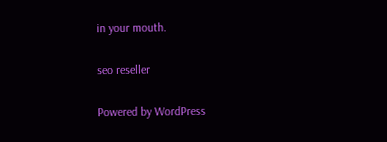in your mouth.

seo reseller

Powered by WordPress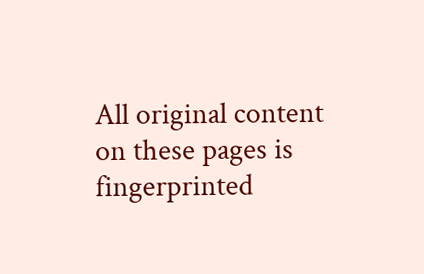All original content on these pages is fingerprinted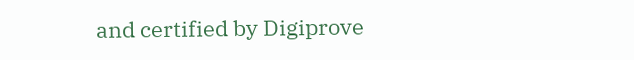and certified by Digiprove